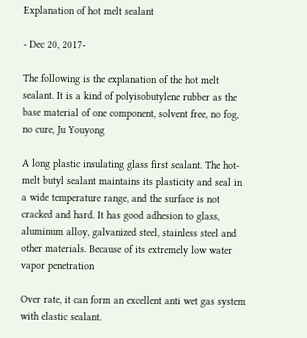Explanation of hot melt sealant

- Dec 20, 2017-

The following is the explanation of the hot melt sealant. It is a kind of polyisobutylene rubber as the base material of one component, solvent free, no fog, no cure, Ju Youyong

A long plastic insulating glass first sealant. The hot-melt butyl sealant maintains its plasticity and seal in a wide temperature range, and the surface is not cracked and hard. It has good adhesion to glass, aluminum alloy, galvanized steel, stainless steel and other materials. Because of its extremely low water vapor penetration

Over rate, it can form an excellent anti wet gas system with elastic sealant.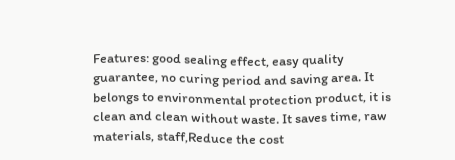Features: good sealing effect, easy quality guarantee, no curing period and saving area. It belongs to environmental protection product, it is clean and clean without waste. It saves time, raw materials, staff,Reduce the cost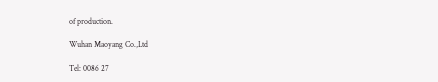of production.

Wuhan Maoyang Co.,Ltd

Tel: 0086 27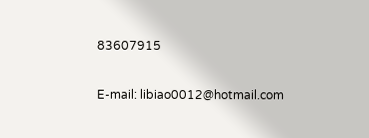83607915

E-mail: libiao0012@hotmail.com